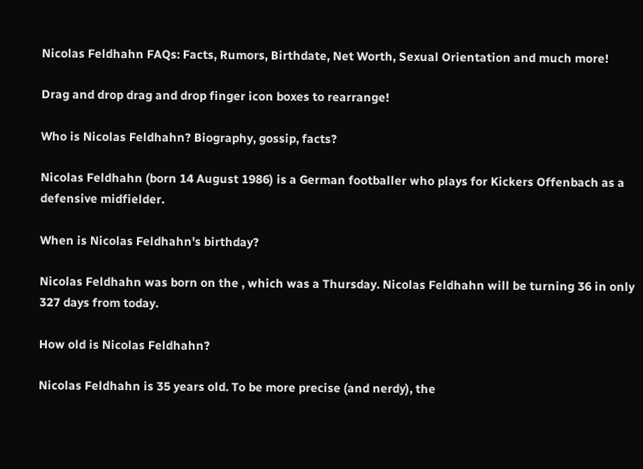Nicolas Feldhahn FAQs: Facts, Rumors, Birthdate, Net Worth, Sexual Orientation and much more!

Drag and drop drag and drop finger icon boxes to rearrange!

Who is Nicolas Feldhahn? Biography, gossip, facts?

Nicolas Feldhahn (born 14 August 1986) is a German footballer who plays for Kickers Offenbach as a defensive midfielder.

When is Nicolas Feldhahn's birthday?

Nicolas Feldhahn was born on the , which was a Thursday. Nicolas Feldhahn will be turning 36 in only 327 days from today.

How old is Nicolas Feldhahn?

Nicolas Feldhahn is 35 years old. To be more precise (and nerdy), the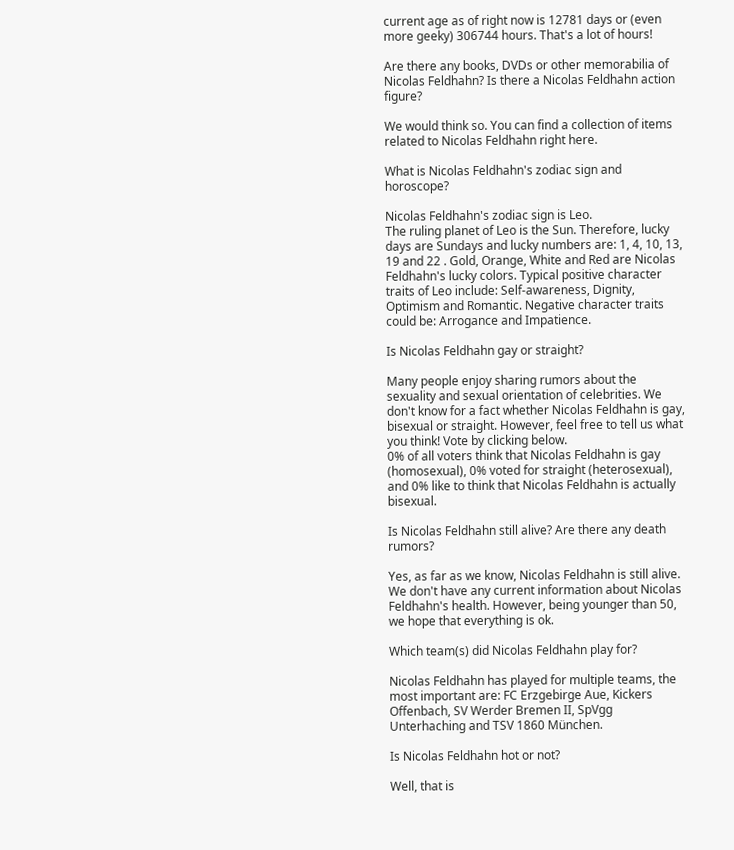current age as of right now is 12781 days or (even more geeky) 306744 hours. That's a lot of hours!

Are there any books, DVDs or other memorabilia of Nicolas Feldhahn? Is there a Nicolas Feldhahn action figure?

We would think so. You can find a collection of items related to Nicolas Feldhahn right here.

What is Nicolas Feldhahn's zodiac sign and horoscope?

Nicolas Feldhahn's zodiac sign is Leo.
The ruling planet of Leo is the Sun. Therefore, lucky days are Sundays and lucky numbers are: 1, 4, 10, 13, 19 and 22 . Gold, Orange, White and Red are Nicolas Feldhahn's lucky colors. Typical positive character traits of Leo include: Self-awareness, Dignity, Optimism and Romantic. Negative character traits could be: Arrogance and Impatience.

Is Nicolas Feldhahn gay or straight?

Many people enjoy sharing rumors about the sexuality and sexual orientation of celebrities. We don't know for a fact whether Nicolas Feldhahn is gay, bisexual or straight. However, feel free to tell us what you think! Vote by clicking below.
0% of all voters think that Nicolas Feldhahn is gay (homosexual), 0% voted for straight (heterosexual), and 0% like to think that Nicolas Feldhahn is actually bisexual.

Is Nicolas Feldhahn still alive? Are there any death rumors?

Yes, as far as we know, Nicolas Feldhahn is still alive. We don't have any current information about Nicolas Feldhahn's health. However, being younger than 50, we hope that everything is ok.

Which team(s) did Nicolas Feldhahn play for?

Nicolas Feldhahn has played for multiple teams, the most important are: FC Erzgebirge Aue, Kickers Offenbach, SV Werder Bremen II, SpVgg Unterhaching and TSV 1860 München.

Is Nicolas Feldhahn hot or not?

Well, that is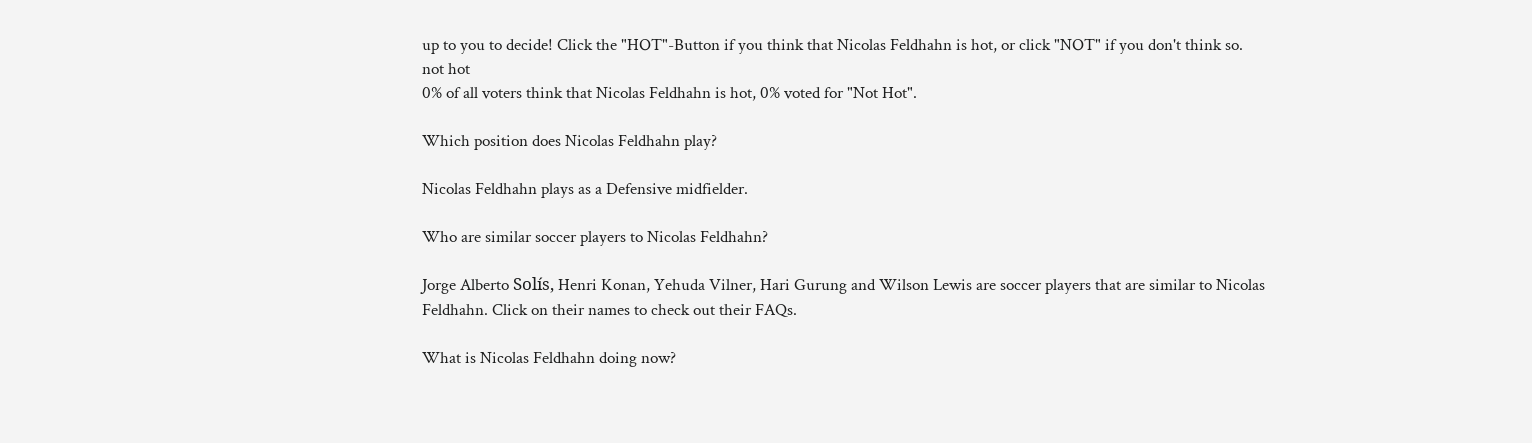up to you to decide! Click the "HOT"-Button if you think that Nicolas Feldhahn is hot, or click "NOT" if you don't think so.
not hot
0% of all voters think that Nicolas Feldhahn is hot, 0% voted for "Not Hot".

Which position does Nicolas Feldhahn play?

Nicolas Feldhahn plays as a Defensive midfielder.

Who are similar soccer players to Nicolas Feldhahn?

Jorge Alberto Solís, Henri Konan, Yehuda Vilner, Hari Gurung and Wilson Lewis are soccer players that are similar to Nicolas Feldhahn. Click on their names to check out their FAQs.

What is Nicolas Feldhahn doing now?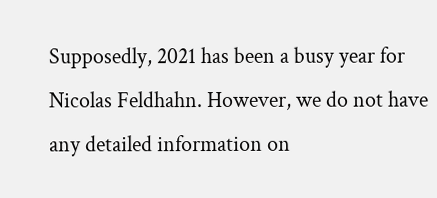Supposedly, 2021 has been a busy year for Nicolas Feldhahn. However, we do not have any detailed information on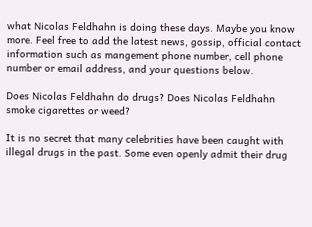what Nicolas Feldhahn is doing these days. Maybe you know more. Feel free to add the latest news, gossip, official contact information such as mangement phone number, cell phone number or email address, and your questions below.

Does Nicolas Feldhahn do drugs? Does Nicolas Feldhahn smoke cigarettes or weed?

It is no secret that many celebrities have been caught with illegal drugs in the past. Some even openly admit their drug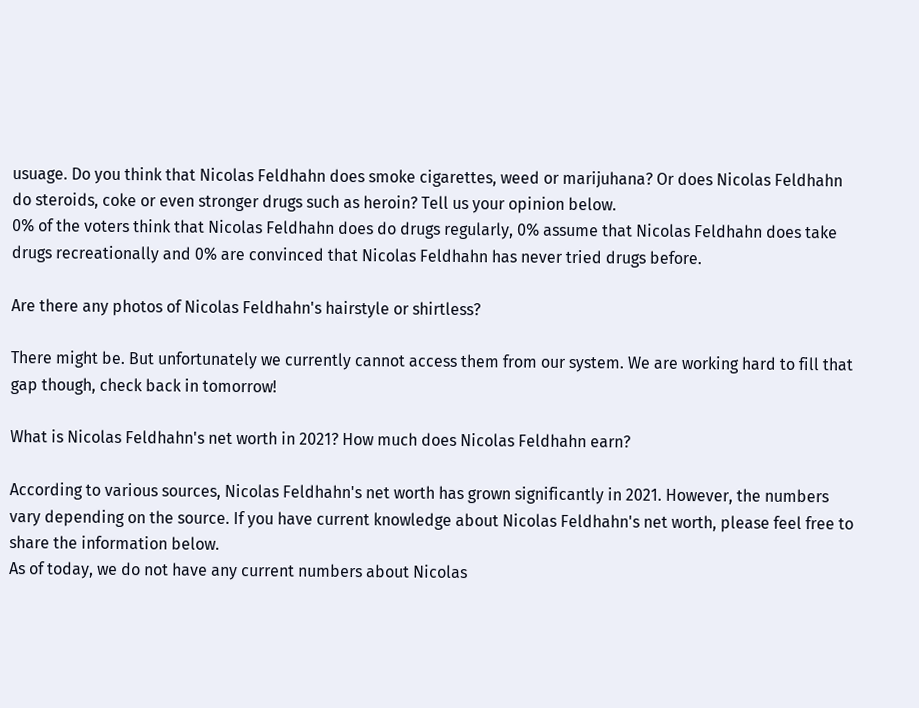usuage. Do you think that Nicolas Feldhahn does smoke cigarettes, weed or marijuhana? Or does Nicolas Feldhahn do steroids, coke or even stronger drugs such as heroin? Tell us your opinion below.
0% of the voters think that Nicolas Feldhahn does do drugs regularly, 0% assume that Nicolas Feldhahn does take drugs recreationally and 0% are convinced that Nicolas Feldhahn has never tried drugs before.

Are there any photos of Nicolas Feldhahn's hairstyle or shirtless?

There might be. But unfortunately we currently cannot access them from our system. We are working hard to fill that gap though, check back in tomorrow!

What is Nicolas Feldhahn's net worth in 2021? How much does Nicolas Feldhahn earn?

According to various sources, Nicolas Feldhahn's net worth has grown significantly in 2021. However, the numbers vary depending on the source. If you have current knowledge about Nicolas Feldhahn's net worth, please feel free to share the information below.
As of today, we do not have any current numbers about Nicolas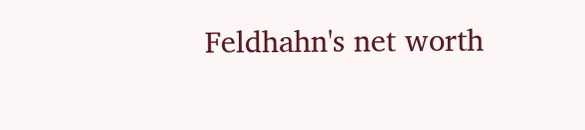Feldhahn's net worth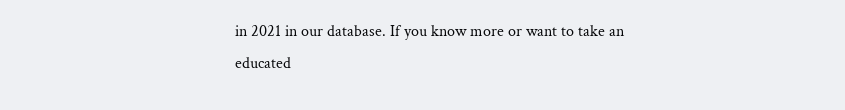in 2021 in our database. If you know more or want to take an educated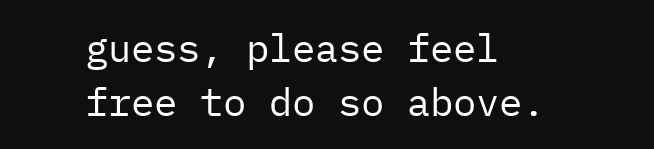guess, please feel free to do so above.